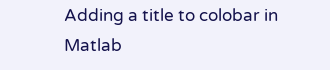Adding a title to colobar in Matlab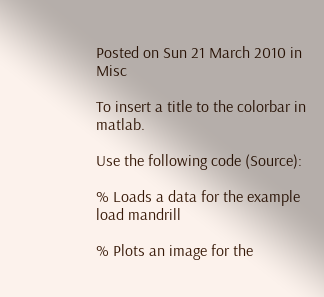Posted on Sun 21 March 2010 in Misc

To insert a title to the colorbar in matlab.

Use the following code (Source):

% Loads a data for the example
load mandrill

% Plots an image for the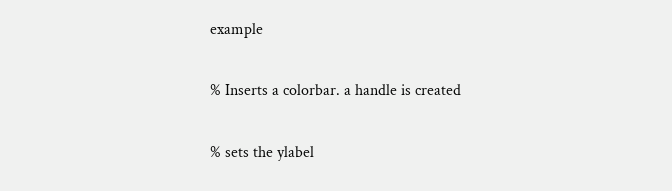example

% Inserts a colorbar. a handle is created

% sets the ylabel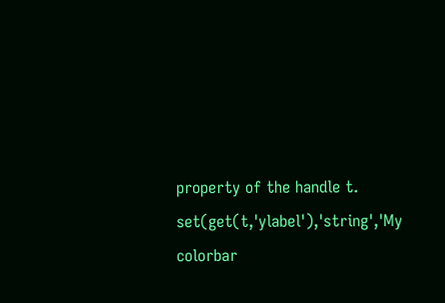property of the handle t.
set(get(t,'ylabel'),'string','My colorbar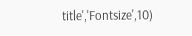title','Fontsize',10)